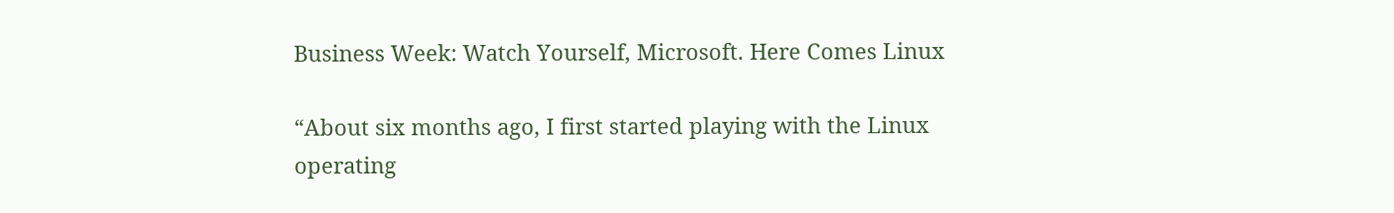Business Week: Watch Yourself, Microsoft. Here Comes Linux

“About six months ago, I first started playing with the Linux
operating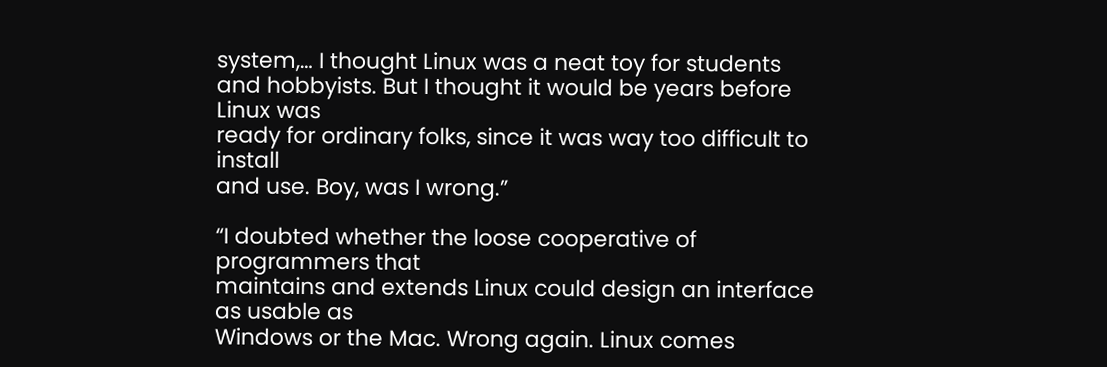system,… I thought Linux was a neat toy for students
and hobbyists. But I thought it would be years before Linux was
ready for ordinary folks, since it was way too difficult to install
and use. Boy, was I wrong.”

“I doubted whether the loose cooperative of programmers that
maintains and extends Linux could design an interface as usable as
Windows or the Mac. Wrong again. Linux comes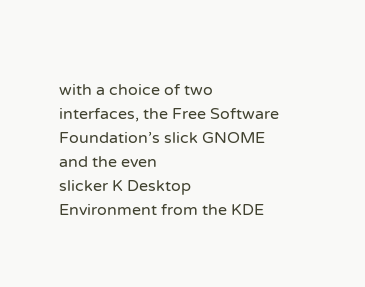with a choice of two
interfaces, the Free Software Foundation’s slick GNOME and the even
slicker K Desktop Environment from the KDE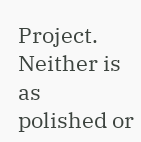Project. Neither is as
polished or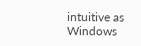intuitive as Windows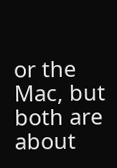or the Mac, but both are about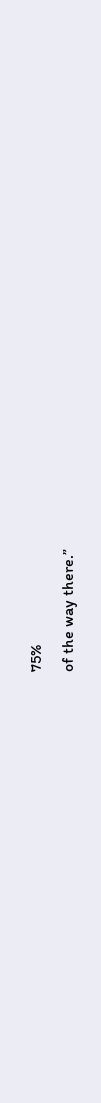75%
of the way there.”